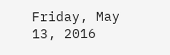Friday, May 13, 2016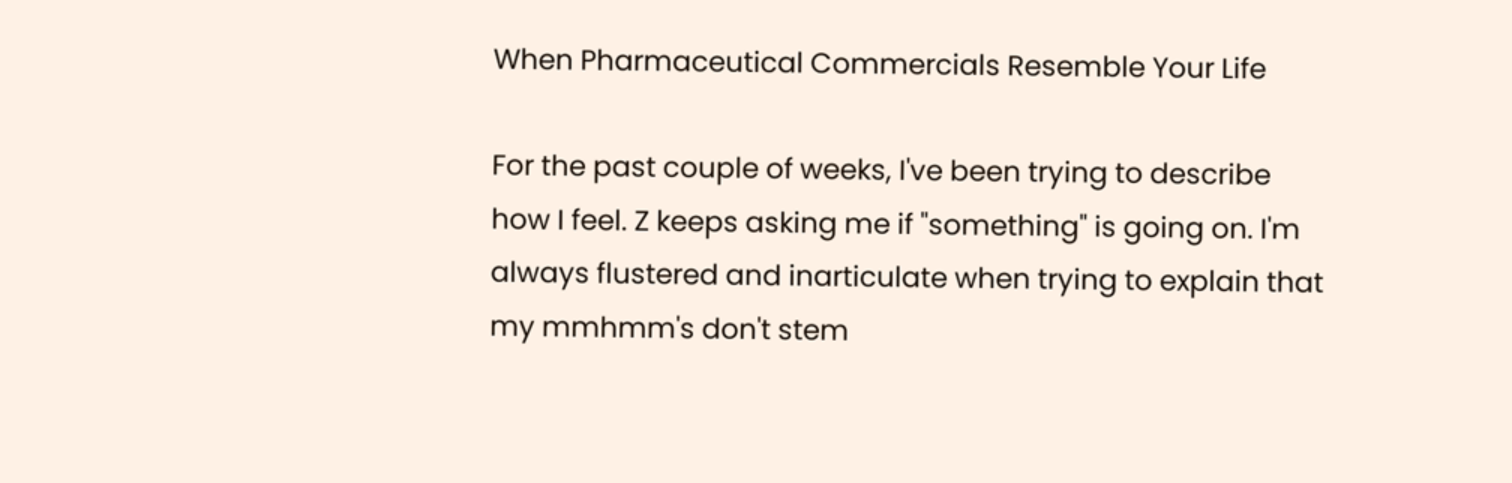When Pharmaceutical Commercials Resemble Your Life

For the past couple of weeks, I've been trying to describe how I feel. Z keeps asking me if "something" is going on. I'm always flustered and inarticulate when trying to explain that my mmhmm's don't stem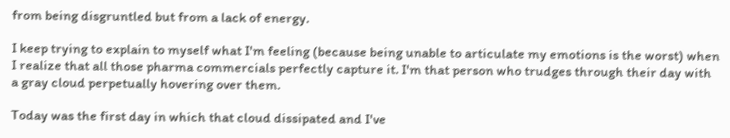from being disgruntled but from a lack of energy.

I keep trying to explain to myself what I'm feeling (because being unable to articulate my emotions is the worst) when I realize that all those pharma commercials perfectly capture it. I'm that person who trudges through their day with a gray cloud perpetually hovering over them.

Today was the first day in which that cloud dissipated and I've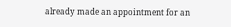already made an appointment for an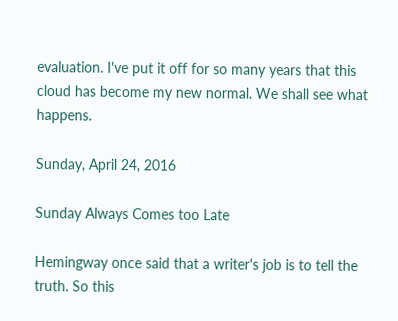evaluation. I've put it off for so many years that this cloud has become my new normal. We shall see what happens.

Sunday, April 24, 2016

Sunday Always Comes too Late

Hemingway once said that a writer's job is to tell the truth. So this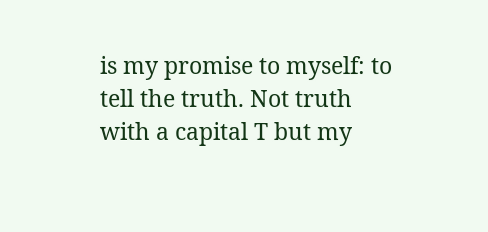is my promise to myself: to tell the truth. Not truth with a capital T but my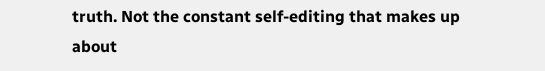truth. Not the constant self-editing that makes up about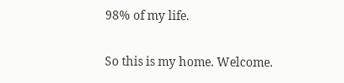98% of my life.

So this is my home. Welcome.